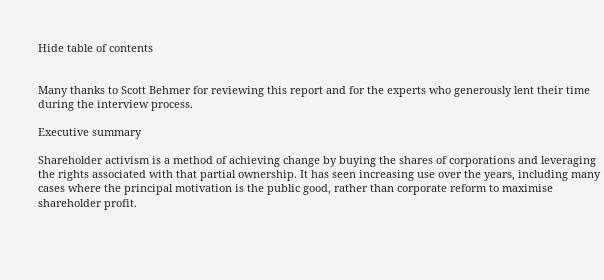Hide table of contents


Many thanks to Scott Behmer for reviewing this report and for the experts who generously lent their time during the interview process.

Executive summary

Shareholder activism is a method of achieving change by buying the shares of corporations and leveraging the rights associated with that partial ownership. It has seen increasing use over the years, including many cases where the principal motivation is the public good, rather than corporate reform to maximise shareholder profit.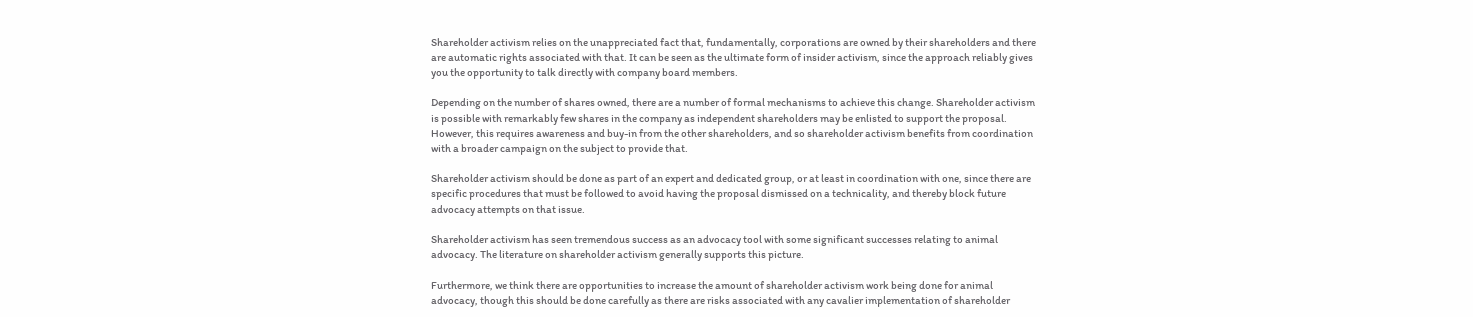Shareholder activism relies on the unappreciated fact that, fundamentally, corporations are owned by their shareholders and there are automatic rights associated with that. It can be seen as the ultimate form of insider activism, since the approach reliably gives you the opportunity to talk directly with company board members.

Depending on the number of shares owned, there are a number of formal mechanisms to achieve this change. Shareholder activism is possible with remarkably few shares in the company as independent shareholders may be enlisted to support the proposal. However, this requires awareness and buy-in from the other shareholders, and so shareholder activism benefits from coordination with a broader campaign on the subject to provide that.

Shareholder activism should be done as part of an expert and dedicated group, or at least in coordination with one, since there are specific procedures that must be followed to avoid having the proposal dismissed on a technicality, and thereby block future advocacy attempts on that issue.

Shareholder activism has seen tremendous success as an advocacy tool with some significant successes relating to animal advocacy. The literature on shareholder activism generally supports this picture.

Furthermore, we think there are opportunities to increase the amount of shareholder activism work being done for animal advocacy, though this should be done carefully as there are risks associated with any cavalier implementation of shareholder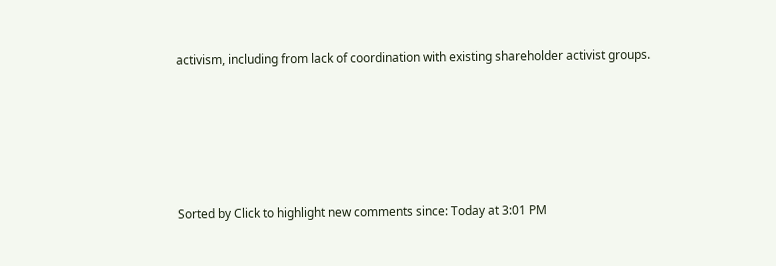activism, including from lack of coordination with existing shareholder activist groups.





Sorted by Click to highlight new comments since: Today at 3:01 PM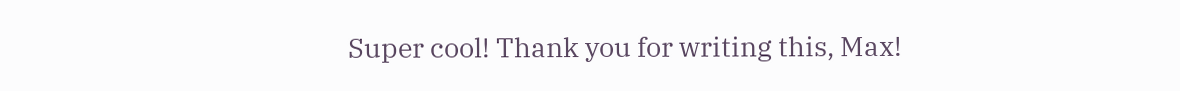Super cool! Thank you for writing this, Max!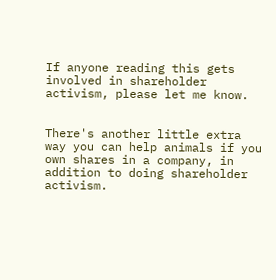If anyone reading this gets involved in shareholder activism, please let me know.


There's another little extra way you can help animals if you own shares in a company, in addition to doing shareholder activism.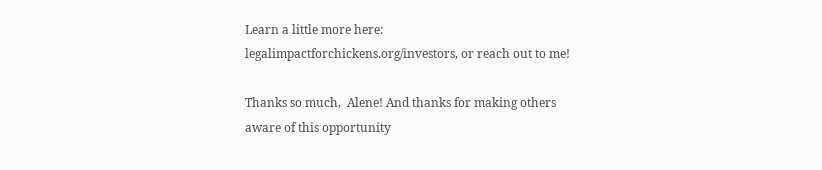Learn a little more here: legalimpactforchickens.org/investors, or reach out to me!

Thanks so much,  Alene! And thanks for making others aware of this opportunity